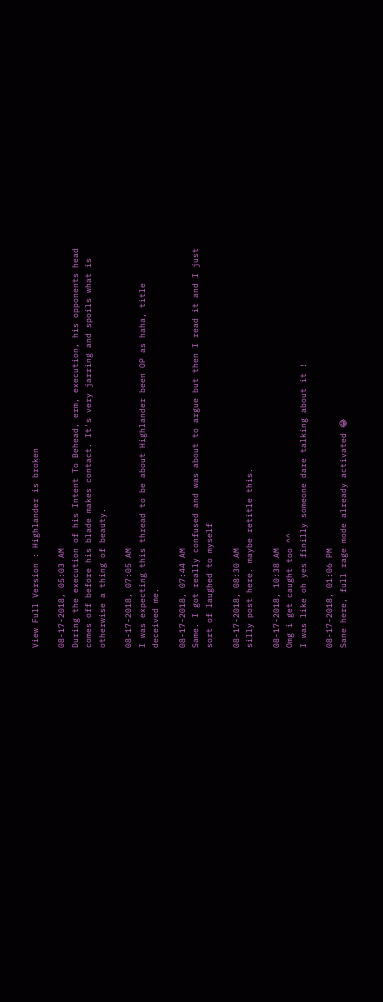View Full Version : Highlander is broken

08-17-2018, 05:03 AM
During the execution of his Intent To Behead, erm, execution, his opponents head comes off before his blade makes contact. It's very jarring and spoils what is otherwise a thing of beauty.

08-17-2018, 07:05 AM
I was expecting this thread to be about Highlander been OP as haha, title deceived me.

08-17-2018, 07:44 AM
Same. I got really confused and was about to argue but then I read it and I just sort of laughed to myself

08-17-2018, 08:30 AM
silly post here. maybe retitle this.

08-17-2018, 10:38 AM
Omg i get caught too ^^
I was like oh yes finilly someone dare talking about it !

08-17-2018, 01:06 PM
Sane here, full rage mode already activated 😂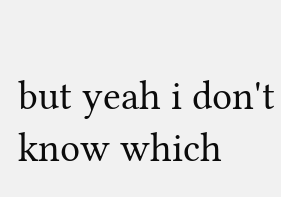but yeah i don't know which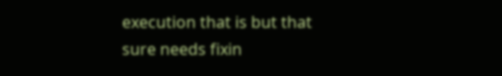execution that is but that sure needs fixin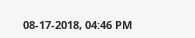08-17-2018, 04:46 PM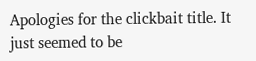Apologies for the clickbait title. It just seemed to be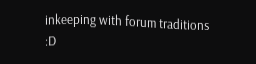inkeeping with forum traditions :D